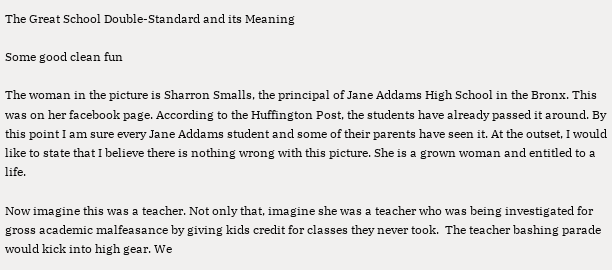The Great School Double-Standard and its Meaning

Some good clean fun

The woman in the picture is Sharron Smalls, the principal of Jane Addams High School in the Bronx. This was on her facebook page. According to the Huffington Post, the students have already passed it around. By this point I am sure every Jane Addams student and some of their parents have seen it. At the outset, I would like to state that I believe there is nothing wrong with this picture. She is a grown woman and entitled to a life.

Now imagine this was a teacher. Not only that, imagine she was a teacher who was being investigated for gross academic malfeasance by giving kids credit for classes they never took.  The teacher bashing parade would kick into high gear. We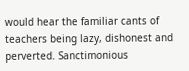would hear the familiar cants of teachers being lazy, dishonest and perverted. Sanctimonious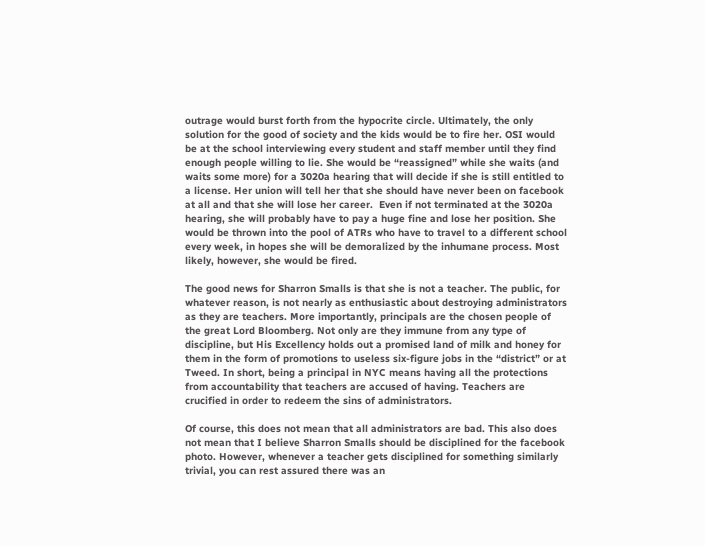outrage would burst forth from the hypocrite circle. Ultimately, the only solution for the good of society and the kids would be to fire her. OSI would be at the school interviewing every student and staff member until they find enough people willing to lie. She would be “reassigned” while she waits (and waits some more) for a 3020a hearing that will decide if she is still entitled to a license. Her union will tell her that she should have never been on facebook at all and that she will lose her career.  Even if not terminated at the 3020a hearing, she will probably have to pay a huge fine and lose her position. She would be thrown into the pool of ATRs who have to travel to a different school every week, in hopes she will be demoralized by the inhumane process. Most likely, however, she would be fired.

The good news for Sharron Smalls is that she is not a teacher. The public, for whatever reason, is not nearly as enthusiastic about destroying administrators as they are teachers. More importantly, principals are the chosen people of the great Lord Bloomberg. Not only are they immune from any type of discipline, but His Excellency holds out a promised land of milk and honey for them in the form of promotions to useless six-figure jobs in the “district” or at Tweed. In short, being a principal in NYC means having all the protections from accountability that teachers are accused of having. Teachers are crucified in order to redeem the sins of administrators.

Of course, this does not mean that all administrators are bad. This also does not mean that I believe Sharron Smalls should be disciplined for the facebook photo. However, whenever a teacher gets disciplined for something similarly trivial, you can rest assured there was an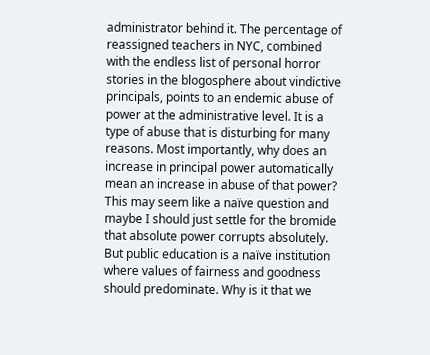administrator behind it. The percentage of reassigned teachers in NYC, combined with the endless list of personal horror stories in the blogosphere about vindictive principals, points to an endemic abuse of power at the administrative level. It is a type of abuse that is disturbing for many reasons. Most importantly, why does an increase in principal power automatically mean an increase in abuse of that power? This may seem like a naïve question and maybe I should just settle for the bromide that absolute power corrupts absolutely. But public education is a naïve institution where values of fairness and goodness should predominate. Why is it that we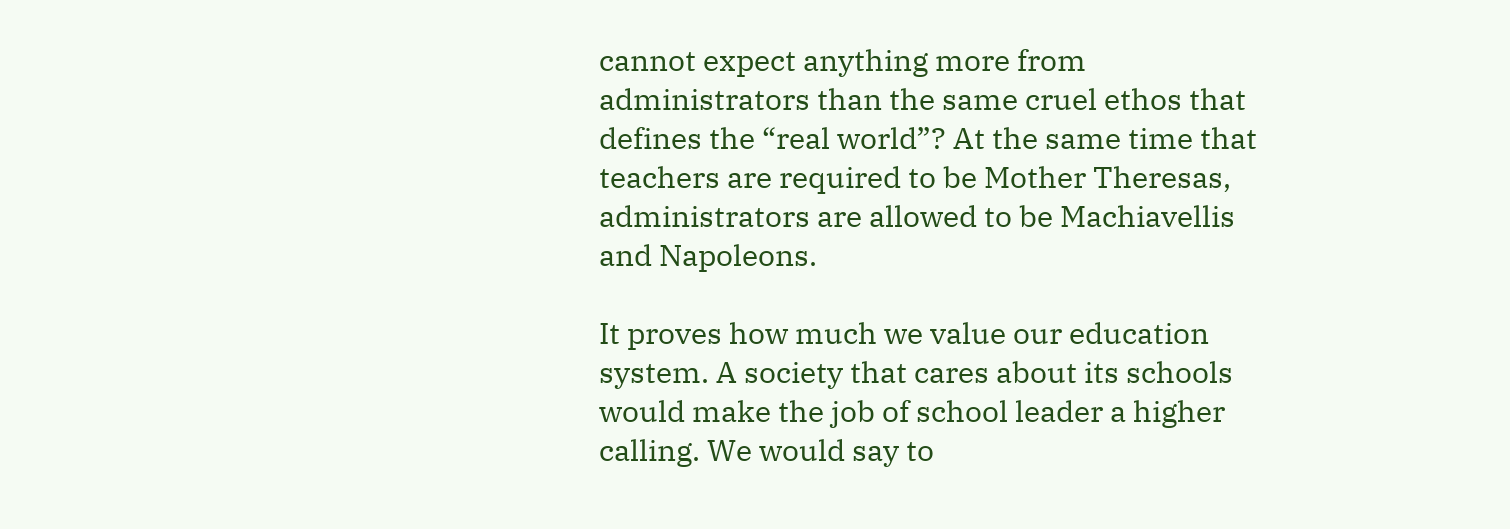cannot expect anything more from administrators than the same cruel ethos that defines the “real world”? At the same time that teachers are required to be Mother Theresas, administrators are allowed to be Machiavellis and Napoleons.

It proves how much we value our education system. A society that cares about its schools would make the job of school leader a higher calling. We would say to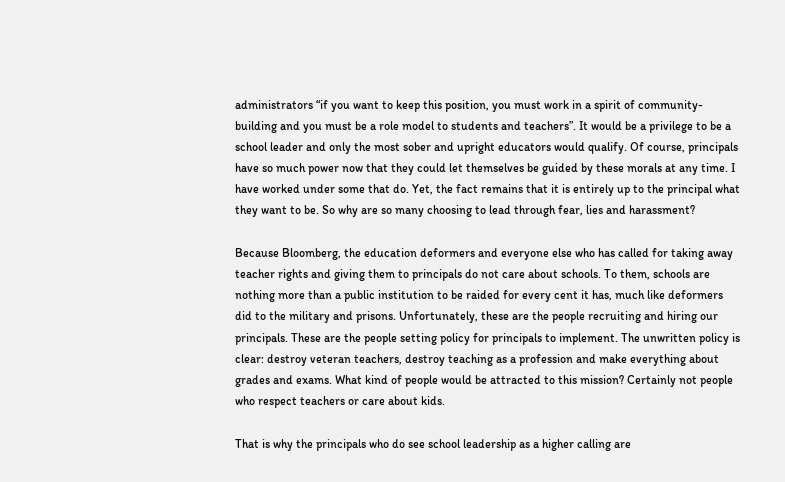administrators “if you want to keep this position, you must work in a spirit of community-building and you must be a role model to students and teachers”. It would be a privilege to be a school leader and only the most sober and upright educators would qualify. Of course, principals have so much power now that they could let themselves be guided by these morals at any time. I have worked under some that do. Yet, the fact remains that it is entirely up to the principal what they want to be. So why are so many choosing to lead through fear, lies and harassment?

Because Bloomberg, the education deformers and everyone else who has called for taking away teacher rights and giving them to principals do not care about schools. To them, schools are nothing more than a public institution to be raided for every cent it has, much like deformers did to the military and prisons. Unfortunately, these are the people recruiting and hiring our principals. These are the people setting policy for principals to implement. The unwritten policy is clear: destroy veteran teachers, destroy teaching as a profession and make everything about grades and exams. What kind of people would be attracted to this mission? Certainly not people who respect teachers or care about kids.

That is why the principals who do see school leadership as a higher calling are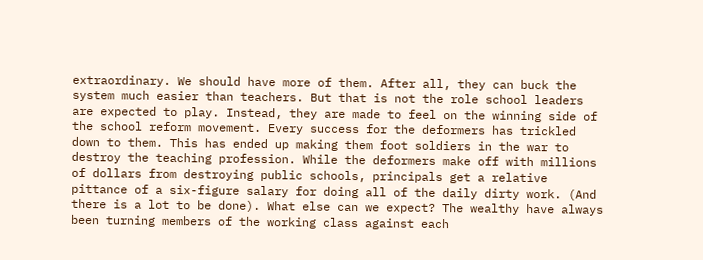extraordinary. We should have more of them. After all, they can buck the system much easier than teachers. But that is not the role school leaders are expected to play. Instead, they are made to feel on the winning side of the school reform movement. Every success for the deformers has trickled down to them. This has ended up making them foot soldiers in the war to destroy the teaching profession. While the deformers make off with millions of dollars from destroying public schools, principals get a relative pittance of a six-figure salary for doing all of the daily dirty work. (And there is a lot to be done). What else can we expect? The wealthy have always been turning members of the working class against each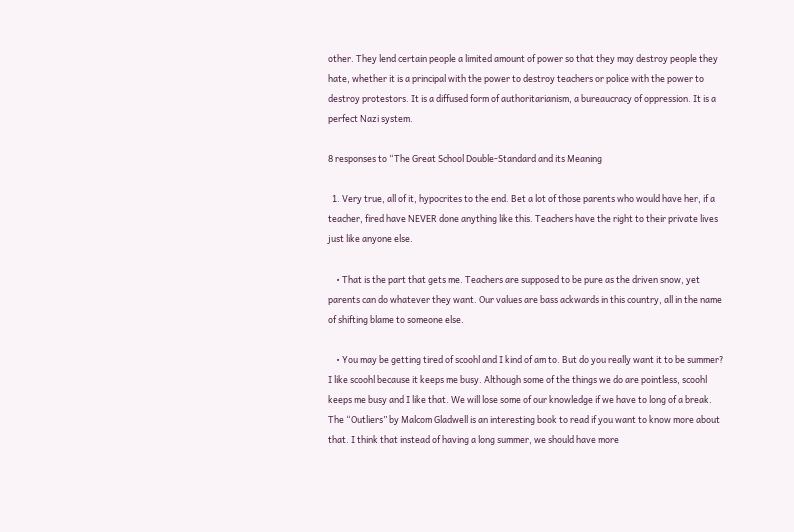other. They lend certain people a limited amount of power so that they may destroy people they hate, whether it is a principal with the power to destroy teachers or police with the power to destroy protestors. It is a diffused form of authoritarianism, a bureaucracy of oppression. It is a perfect Nazi system.

8 responses to “The Great School Double-Standard and its Meaning

  1. Very true, all of it, hypocrites to the end. Bet a lot of those parents who would have her, if a teacher, fired have NEVER done anything like this. Teachers have the right to their private lives just like anyone else.

    • That is the part that gets me. Teachers are supposed to be pure as the driven snow, yet parents can do whatever they want. Our values are bass ackwards in this country, all in the name of shifting blame to someone else.

    • You may be getting tired of scoohl and I kind of am to. But do you really want it to be summer? I like scoohl because it keeps me busy. Although some of the things we do are pointless, scoohl keeps me busy and I like that. We will lose some of our knowledge if we have to long of a break. The “Outliers” by Malcom Gladwell is an interesting book to read if you want to know more about that. I think that instead of having a long summer, we should have more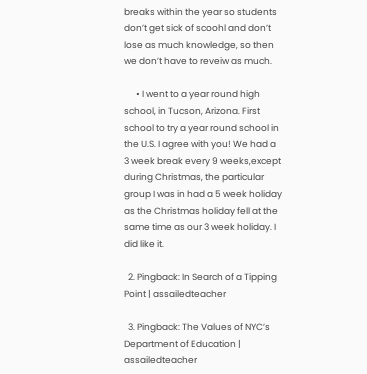breaks within the year so students don’t get sick of scoohl and don’t lose as much knowledge, so then we don’t have to reveiw as much.

      • I went to a year round high school, in Tucson, Arizona. First school to try a year round school in the U.S. I agree with you! We had a 3 week break every 9 weeks,except during Christmas, the particular group I was in had a 5 week holiday as the Christmas holiday fell at the same time as our 3 week holiday. I did like it.

  2. Pingback: In Search of a Tipping Point | assailedteacher

  3. Pingback: The Values of NYC’s Department of Education | assailedteacher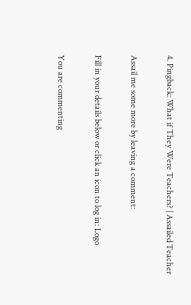4. Pingback: What if They Were Teachers? | Assailed Teacher

Assail me some more by leaving a comment:

Fill in your details below or click an icon to log in: Logo

You are commenting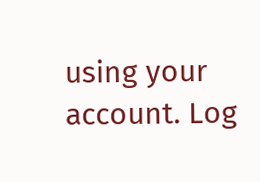using your account. Log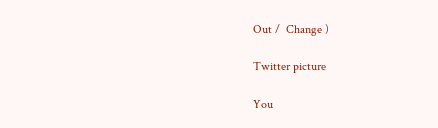Out /  Change )

Twitter picture

You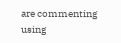are commenting using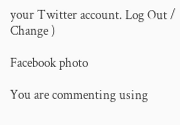your Twitter account. Log Out /  Change )

Facebook photo

You are commenting using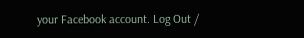your Facebook account. Log Out /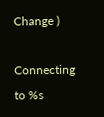Change )

Connecting to %s